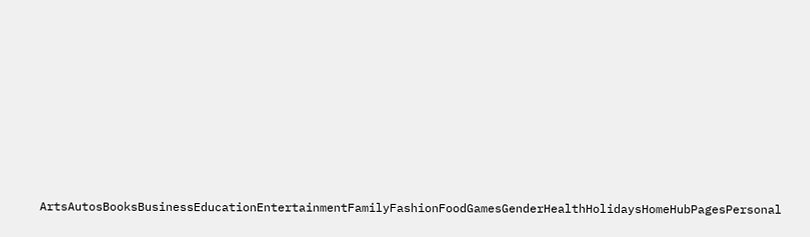ArtsAutosBooksBusinessEducationEntertainmentFamilyFashionFoodGamesGenderHealthHolidaysHomeHubPagesPersonal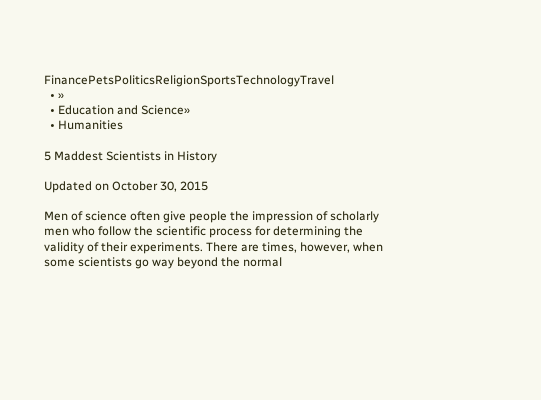FinancePetsPoliticsReligionSportsTechnologyTravel
  • »
  • Education and Science»
  • Humanities

5 Maddest Scientists in History

Updated on October 30, 2015

Men of science often give people the impression of scholarly men who follow the scientific process for determining the validity of their experiments. There are times, however, when some scientists go way beyond the normal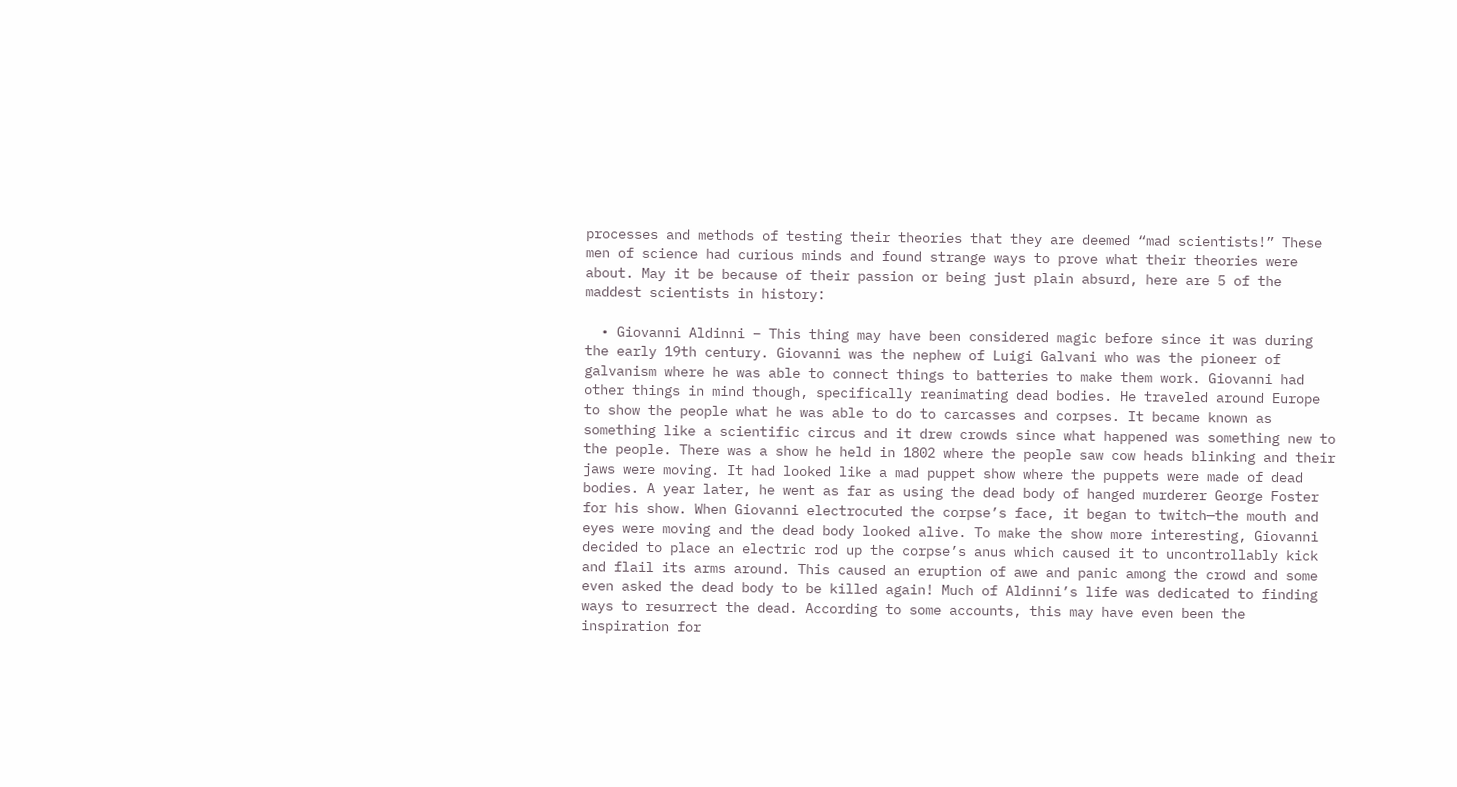processes and methods of testing their theories that they are deemed “mad scientists!” These men of science had curious minds and found strange ways to prove what their theories were about. May it be because of their passion or being just plain absurd, here are 5 of the maddest scientists in history:

  • Giovanni Aldinni – This thing may have been considered magic before since it was during the early 19th century. Giovanni was the nephew of Luigi Galvani who was the pioneer of galvanism where he was able to connect things to batteries to make them work. Giovanni had other things in mind though, specifically reanimating dead bodies. He traveled around Europe to show the people what he was able to do to carcasses and corpses. It became known as something like a scientific circus and it drew crowds since what happened was something new to the people. There was a show he held in 1802 where the people saw cow heads blinking and their jaws were moving. It had looked like a mad puppet show where the puppets were made of dead bodies. A year later, he went as far as using the dead body of hanged murderer George Foster for his show. When Giovanni electrocuted the corpse’s face, it began to twitch—the mouth and eyes were moving and the dead body looked alive. To make the show more interesting, Giovanni decided to place an electric rod up the corpse’s anus which caused it to uncontrollably kick and flail its arms around. This caused an eruption of awe and panic among the crowd and some even asked the dead body to be killed again! Much of Aldinni’s life was dedicated to finding ways to resurrect the dead. According to some accounts, this may have even been the inspiration for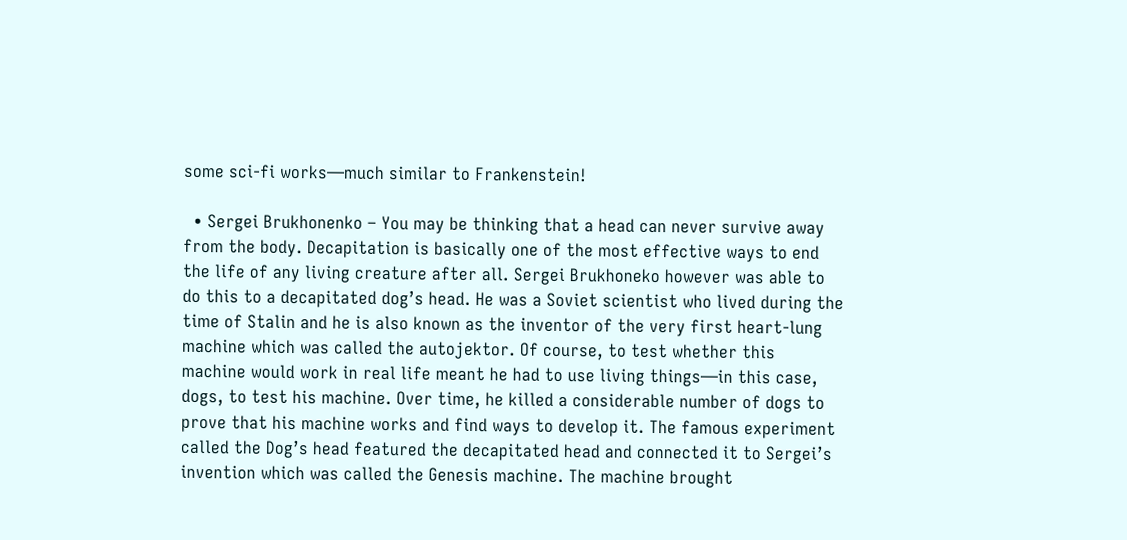some sci-fi works—much similar to Frankenstein!

  • Sergei Brukhonenko – You may be thinking that a head can never survive away from the body. Decapitation is basically one of the most effective ways to end the life of any living creature after all. Sergei Brukhoneko however was able to do this to a decapitated dog’s head. He was a Soviet scientist who lived during the time of Stalin and he is also known as the inventor of the very first heart-lung machine which was called the autojektor. Of course, to test whether this machine would work in real life meant he had to use living things—in this case, dogs, to test his machine. Over time, he killed a considerable number of dogs to prove that his machine works and find ways to develop it. The famous experiment called the Dog’s head featured the decapitated head and connected it to Sergei’s invention which was called the Genesis machine. The machine brought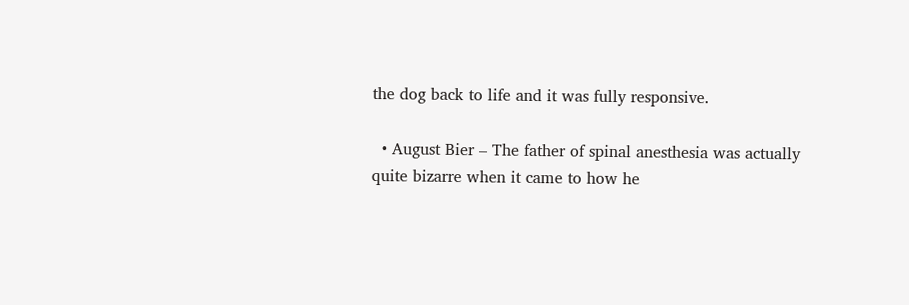the dog back to life and it was fully responsive.

  • August Bier – The father of spinal anesthesia was actually quite bizarre when it came to how he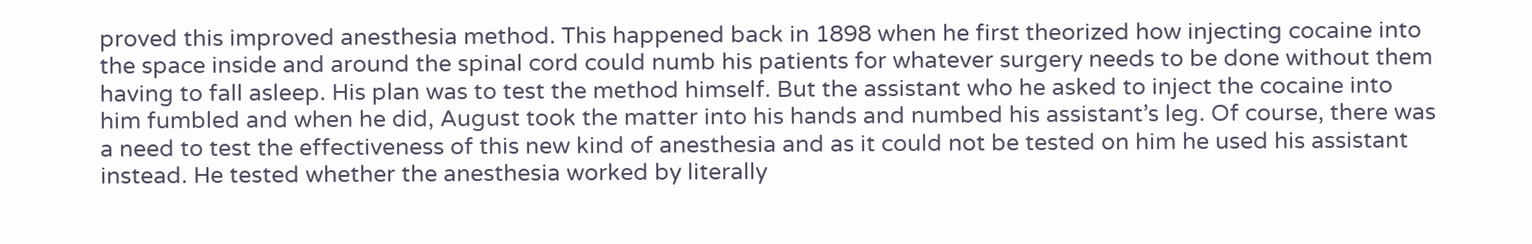proved this improved anesthesia method. This happened back in 1898 when he first theorized how injecting cocaine into the space inside and around the spinal cord could numb his patients for whatever surgery needs to be done without them having to fall asleep. His plan was to test the method himself. But the assistant who he asked to inject the cocaine into him fumbled and when he did, August took the matter into his hands and numbed his assistant’s leg. Of course, there was a need to test the effectiveness of this new kind of anesthesia and as it could not be tested on him he used his assistant instead. He tested whether the anesthesia worked by literally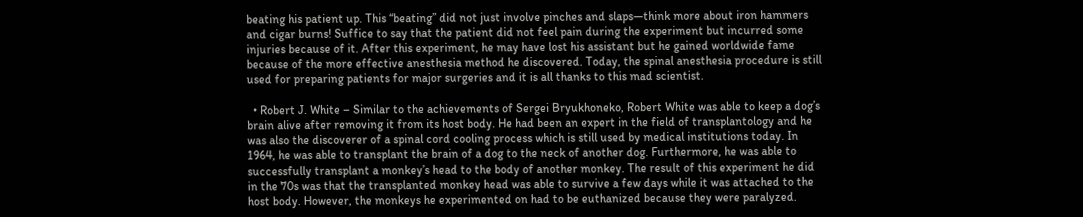beating his patient up. This “beating” did not just involve pinches and slaps—think more about iron hammers and cigar burns! Suffice to say that the patient did not feel pain during the experiment but incurred some injuries because of it. After this experiment, he may have lost his assistant but he gained worldwide fame because of the more effective anesthesia method he discovered. Today, the spinal anesthesia procedure is still used for preparing patients for major surgeries and it is all thanks to this mad scientist.

  • Robert J. White – Similar to the achievements of Sergei Bryukhoneko, Robert White was able to keep a dog’s brain alive after removing it from its host body. He had been an expert in the field of transplantology and he was also the discoverer of a spinal cord cooling process which is still used by medical institutions today. In 1964, he was able to transplant the brain of a dog to the neck of another dog. Furthermore, he was able to successfully transplant a monkey’s head to the body of another monkey. The result of this experiment he did in the 70s was that the transplanted monkey head was able to survive a few days while it was attached to the host body. However, the monkeys he experimented on had to be euthanized because they were paralyzed.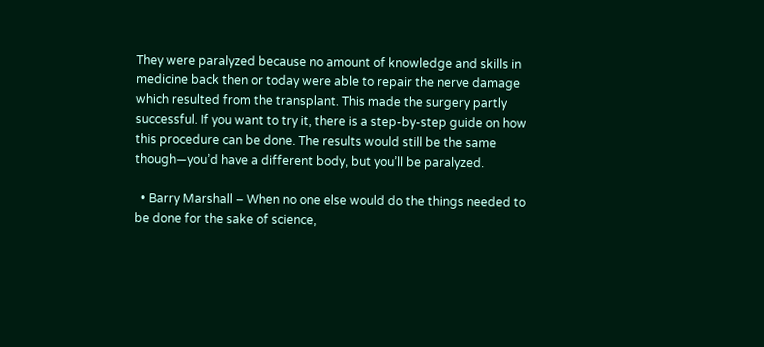They were paralyzed because no amount of knowledge and skills in medicine back then or today were able to repair the nerve damage which resulted from the transplant. This made the surgery partly successful. If you want to try it, there is a step-by-step guide on how this procedure can be done. The results would still be the same though—you’d have a different body, but you’ll be paralyzed.

  • Barry Marshall – When no one else would do the things needed to be done for the sake of science,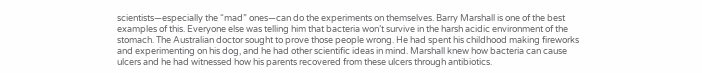scientists—especially the “mad” ones—can do the experiments on themselves. Barry Marshall is one of the best examples of this. Everyone else was telling him that bacteria won’t survive in the harsh acidic environment of the stomach. The Australian doctor sought to prove those people wrong. He had spent his childhood making fireworks and experimenting on his dog, and he had other scientific ideas in mind. Marshall knew how bacteria can cause ulcers and he had witnessed how his parents recovered from these ulcers through antibiotics.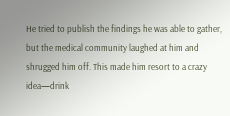He tried to publish the findings he was able to gather, but the medical community laughed at him and shrugged him off. This made him resort to a crazy idea—drink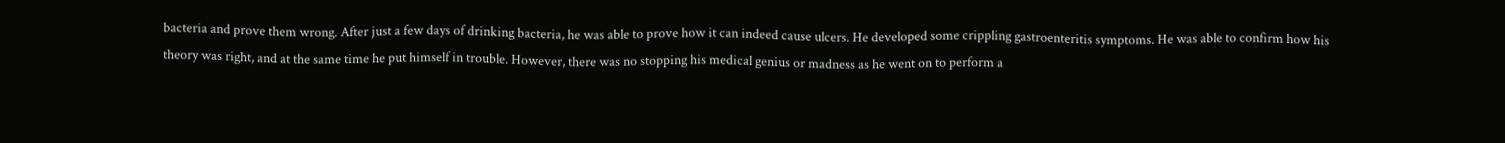bacteria and prove them wrong. After just a few days of drinking bacteria, he was able to prove how it can indeed cause ulcers. He developed some crippling gastroenteritis symptoms. He was able to confirm how his theory was right, and at the same time he put himself in trouble. However, there was no stopping his medical genius or madness as he went on to perform a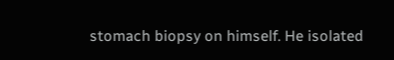stomach biopsy on himself. He isolated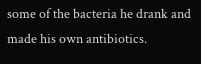some of the bacteria he drank and made his own antibiotics.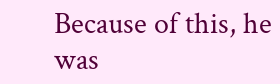Because of this, he was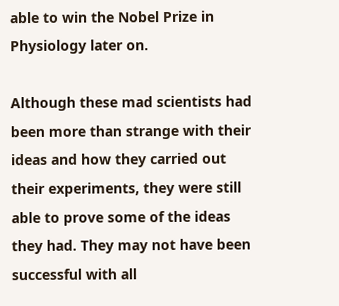able to win the Nobel Prize in Physiology later on.

Although these mad scientists had been more than strange with their ideas and how they carried out their experiments, they were still able to prove some of the ideas they had. They may not have been successful with all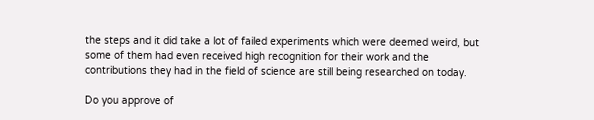the steps and it did take a lot of failed experiments which were deemed weird, but some of them had even received high recognition for their work and the contributions they had in the field of science are still being researched on today.

Do you approve of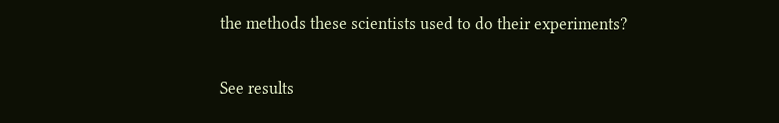the methods these scientists used to do their experiments?

See results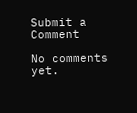Submit a Comment

No comments yet.